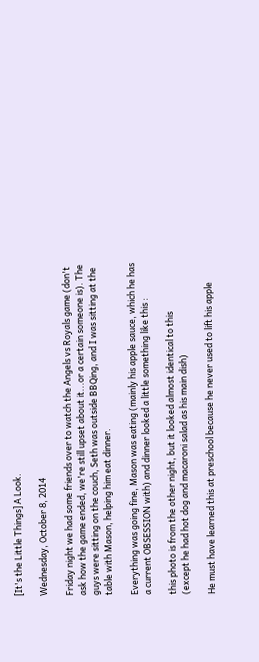[It's the Little Things] A Look.

Wednesday, October 8, 2014

Friday night we had some friends over to watch the Angels vs Royals game (don't ask how the game ended, we're still upset about it...or a certain someone is). The guys were sitting on the couch, Seth was outside BBQing, and I was sitting at the table with Mason, helping him eat dinner.

Everything was going fine, Mason was eating (mainly his apple sauce, which he has a current OBSESSION with) and dinner looked a little something like this :

this photo is from the other night, but it looked almost identical to this
(except he had hot dog and macaroni salad as his main dish)

He must have learned this at preschool because he never used to lift his apple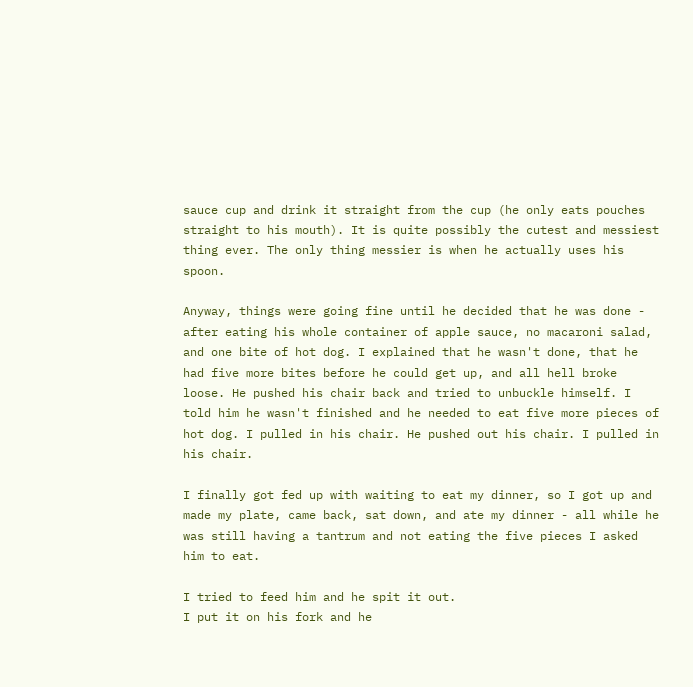sauce cup and drink it straight from the cup (he only eats pouches straight to his mouth). It is quite possibly the cutest and messiest thing ever. The only thing messier is when he actually uses his spoon.

Anyway, things were going fine until he decided that he was done - after eating his whole container of apple sauce, no macaroni salad, and one bite of hot dog. I explained that he wasn't done, that he had five more bites before he could get up, and all hell broke loose. He pushed his chair back and tried to unbuckle himself. I told him he wasn't finished and he needed to eat five more pieces of hot dog. I pulled in his chair. He pushed out his chair. I pulled in his chair.

I finally got fed up with waiting to eat my dinner, so I got up and made my plate, came back, sat down, and ate my dinner - all while he was still having a tantrum and not eating the five pieces I asked him to eat.

I tried to feed him and he spit it out.
I put it on his fork and he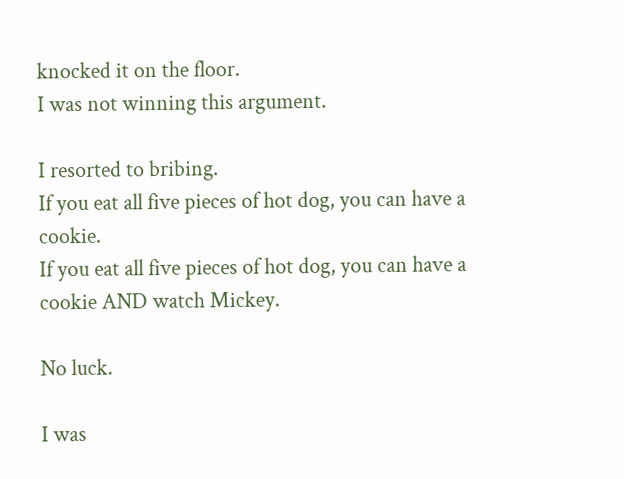knocked it on the floor.
I was not winning this argument.

I resorted to bribing.
If you eat all five pieces of hot dog, you can have a cookie.
If you eat all five pieces of hot dog, you can have a cookie AND watch Mickey.

No luck.

I was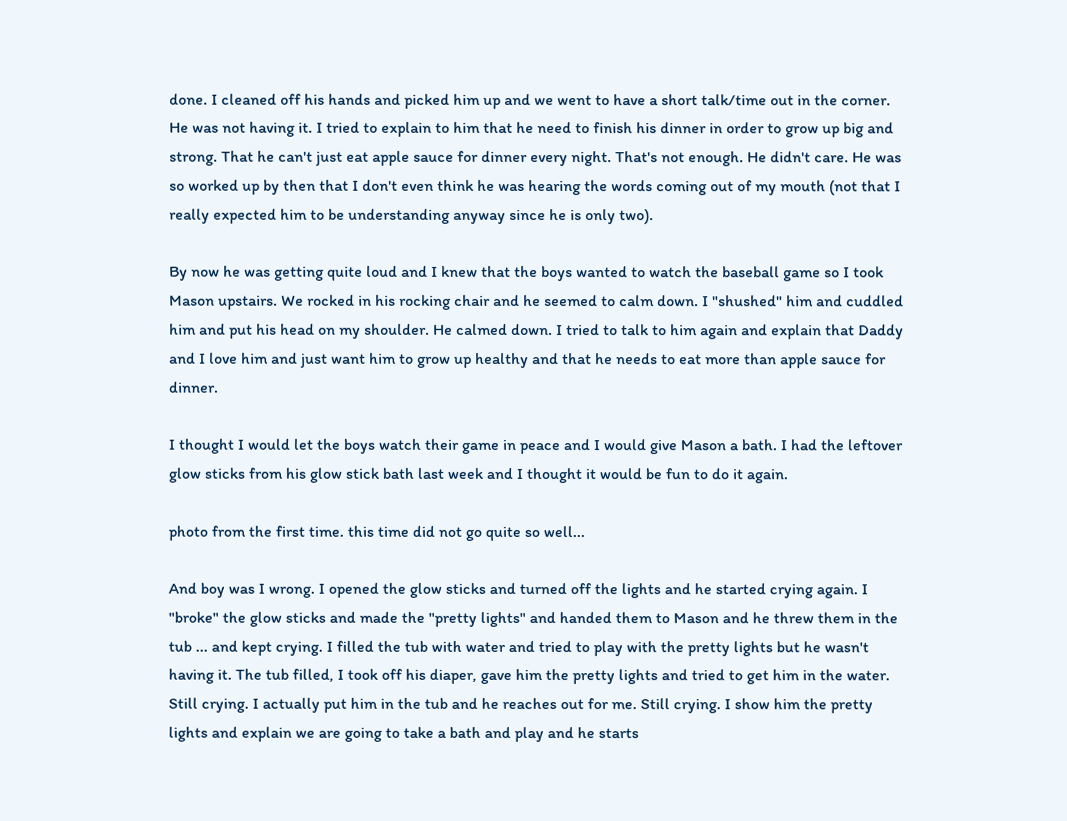done. I cleaned off his hands and picked him up and we went to have a short talk/time out in the corner. He was not having it. I tried to explain to him that he need to finish his dinner in order to grow up big and strong. That he can't just eat apple sauce for dinner every night. That's not enough. He didn't care. He was so worked up by then that I don't even think he was hearing the words coming out of my mouth (not that I really expected him to be understanding anyway since he is only two).

By now he was getting quite loud and I knew that the boys wanted to watch the baseball game so I took Mason upstairs. We rocked in his rocking chair and he seemed to calm down. I "shushed" him and cuddled him and put his head on my shoulder. He calmed down. I tried to talk to him again and explain that Daddy and I love him and just want him to grow up healthy and that he needs to eat more than apple sauce for dinner.

I thought I would let the boys watch their game in peace and I would give Mason a bath. I had the leftover glow sticks from his glow stick bath last week and I thought it would be fun to do it again.

photo from the first time. this time did not go quite so well...

And boy was I wrong. I opened the glow sticks and turned off the lights and he started crying again. I "broke" the glow sticks and made the "pretty lights" and handed them to Mason and he threw them in the tub ... and kept crying. I filled the tub with water and tried to play with the pretty lights but he wasn't having it. The tub filled, I took off his diaper, gave him the pretty lights and tried to get him in the water. Still crying. I actually put him in the tub and he reaches out for me. Still crying. I show him the pretty lights and explain we are going to take a bath and play and he starts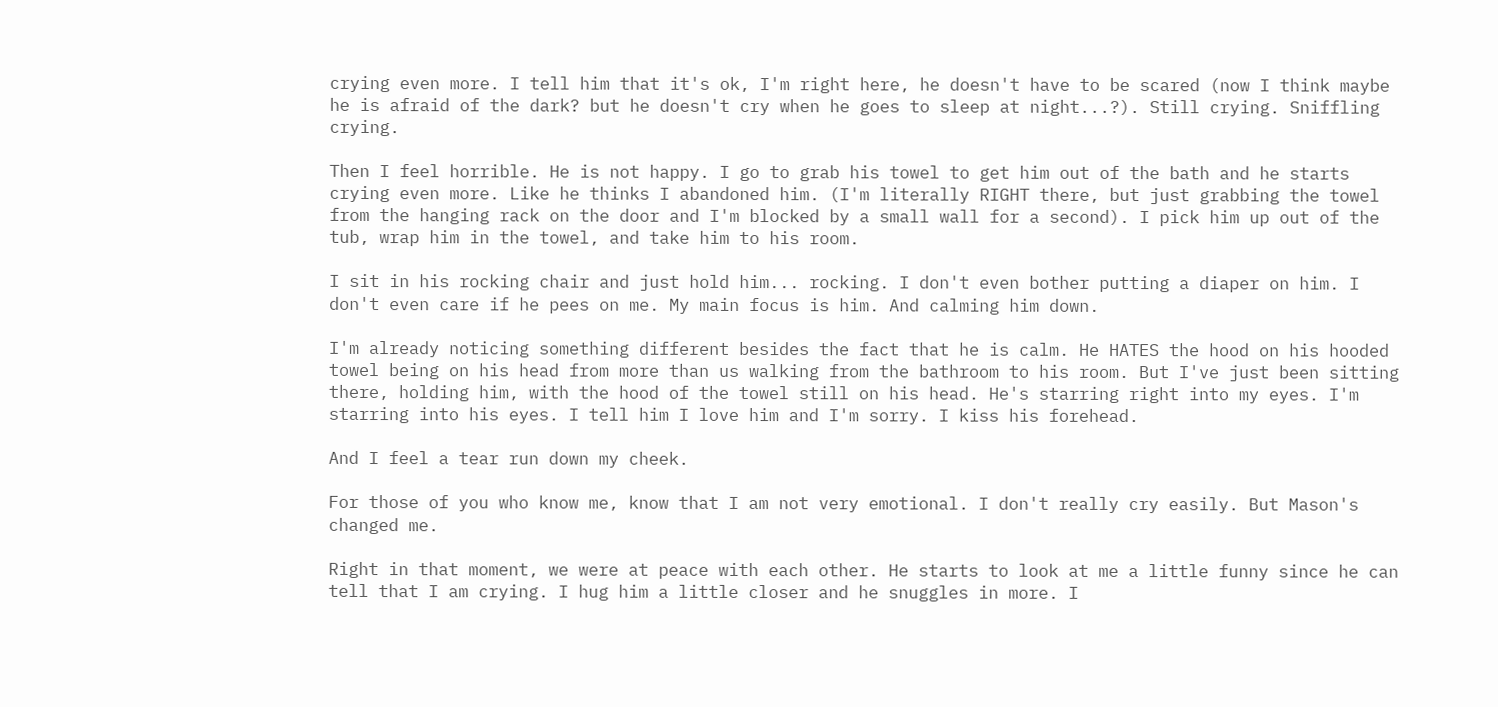crying even more. I tell him that it's ok, I'm right here, he doesn't have to be scared (now I think maybe he is afraid of the dark? but he doesn't cry when he goes to sleep at night...?). Still crying. Sniffling crying.

Then I feel horrible. He is not happy. I go to grab his towel to get him out of the bath and he starts crying even more. Like he thinks I abandoned him. (I'm literally RIGHT there, but just grabbing the towel from the hanging rack on the door and I'm blocked by a small wall for a second). I pick him up out of the tub, wrap him in the towel, and take him to his room.

I sit in his rocking chair and just hold him... rocking. I don't even bother putting a diaper on him. I don't even care if he pees on me. My main focus is him. And calming him down.

I'm already noticing something different besides the fact that he is calm. He HATES the hood on his hooded towel being on his head from more than us walking from the bathroom to his room. But I've just been sitting there, holding him, with the hood of the towel still on his head. He's starring right into my eyes. I'm starring into his eyes. I tell him I love him and I'm sorry. I kiss his forehead.

And I feel a tear run down my cheek.

For those of you who know me, know that I am not very emotional. I don't really cry easily. But Mason's changed me.

Right in that moment, we were at peace with each other. He starts to look at me a little funny since he can tell that I am crying. I hug him a little closer and he snuggles in more. I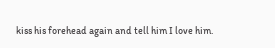kiss his forehead again and tell him I love him.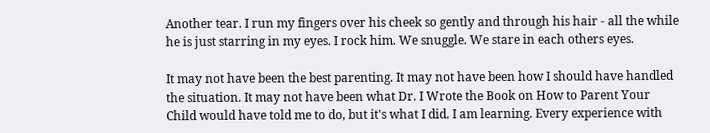Another tear. I run my fingers over his cheek so gently and through his hair - all the while he is just starring in my eyes. I rock him. We snuggle. We stare in each others eyes.

It may not have been the best parenting. It may not have been how I should have handled the situation. It may not have been what Dr. I Wrote the Book on How to Parent Your Child would have told me to do, but it's what I did. I am learning. Every experience with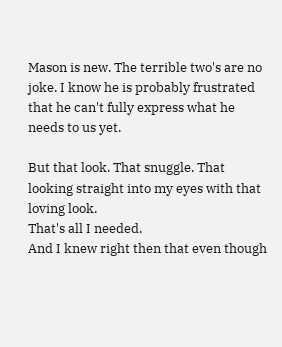Mason is new. The terrible two's are no joke. I know he is probably frustrated that he can't fully express what he needs to us yet.

But that look. That snuggle. That looking straight into my eyes with that loving look.
That's all I needed.
And I knew right then that even though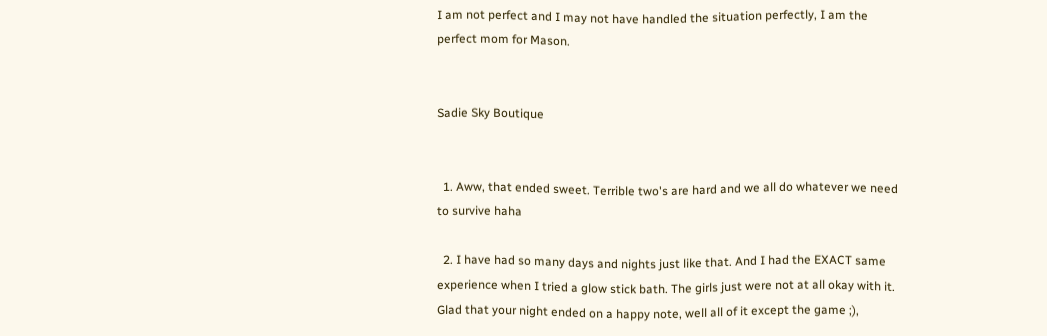I am not perfect and I may not have handled the situation perfectly, I am the perfect mom for Mason.


Sadie Sky Boutique


  1. Aww, that ended sweet. Terrible two's are hard and we all do whatever we need to survive haha

  2. I have had so many days and nights just like that. And I had the EXACT same experience when I tried a glow stick bath. The girls just were not at all okay with it. Glad that your night ended on a happy note, well all of it except the game ;),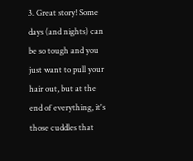3. Great story! Some days (and nights) can be so tough and you just want to pull your hair out, but at the end of everything, it's those cuddles that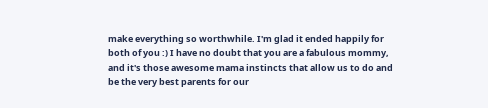make everything so worthwhile. I'm glad it ended happily for both of you :) I have no doubt that you are a fabulous mommy, and it's those awesome mama instincts that allow us to do and be the very best parents for our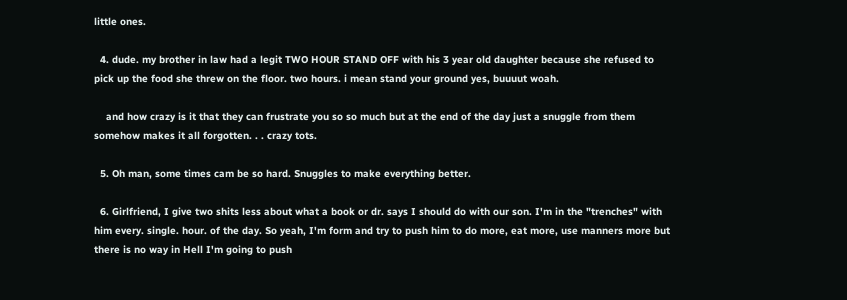little ones.

  4. dude. my brother in law had a legit TWO HOUR STAND OFF with his 3 year old daughter because she refused to pick up the food she threw on the floor. two hours. i mean stand your ground yes, buuuut woah.

    and how crazy is it that they can frustrate you so so much but at the end of the day just a snuggle from them somehow makes it all forgotten. . . crazy tots.

  5. Oh man, some times cam be so hard. Snuggles to make everything better.

  6. Girlfriend, I give two shits less about what a book or dr. says I should do with our son. I'm in the "trenches" with him every. single. hour. of the day. So yeah, I'm form and try to push him to do more, eat more, use manners more but there is no way in Hell I'm going to push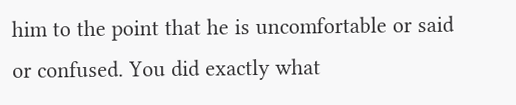him to the point that he is uncomfortable or said or confused. You did exactly what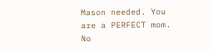Mason needed. You are a PERFECT mom. No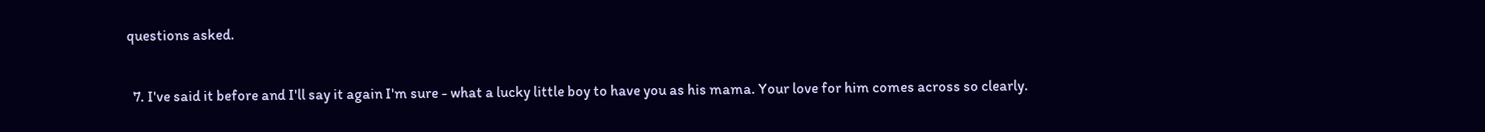questions asked.

  7. I've said it before and I'll say it again I'm sure - what a lucky little boy to have you as his mama. Your love for him comes across so clearly.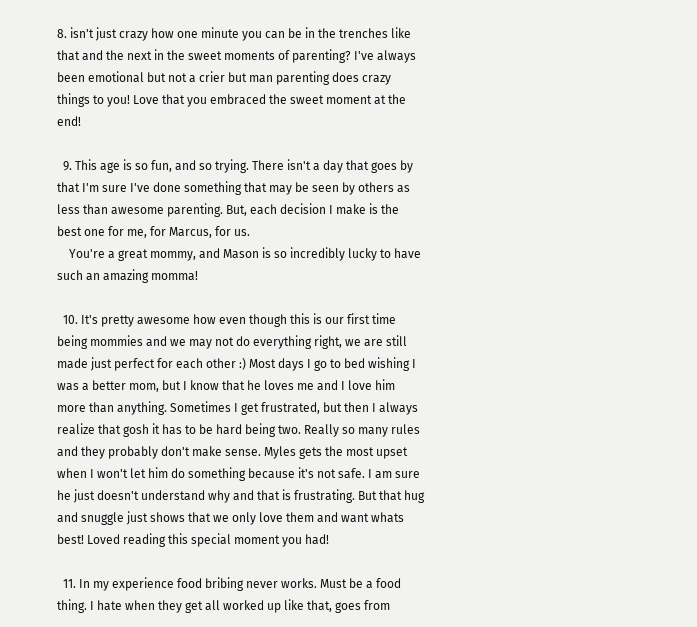8. isn't just crazy how one minute you can be in the trenches like that and the next in the sweet moments of parenting? I've always been emotional but not a crier but man parenting does crazy things to you! Love that you embraced the sweet moment at the end!

  9. This age is so fun, and so trying. There isn't a day that goes by that I'm sure I've done something that may be seen by others as less than awesome parenting. But, each decision I make is the best one for me, for Marcus, for us.
    You're a great mommy, and Mason is so incredibly lucky to have such an amazing momma!

  10. It's pretty awesome how even though this is our first time being mommies and we may not do everything right, we are still made just perfect for each other :) Most days I go to bed wishing I was a better mom, but I know that he loves me and I love him more than anything. Sometimes I get frustrated, but then I always realize that gosh it has to be hard being two. Really so many rules and they probably don't make sense. Myles gets the most upset when I won't let him do something because it's not safe. I am sure he just doesn't understand why and that is frustrating. But that hug and snuggle just shows that we only love them and want whats best! Loved reading this special moment you had!

  11. In my experience food bribing never works. Must be a food thing. I hate when they get all worked up like that, goes from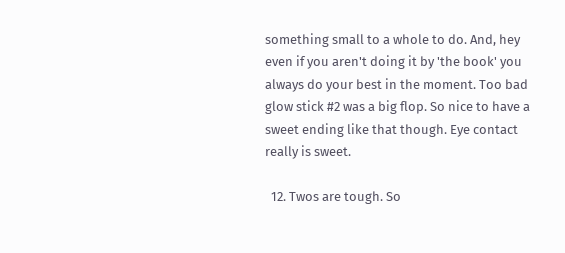something small to a whole to do. And, hey even if you aren't doing it by 'the book' you always do your best in the moment. Too bad glow stick #2 was a big flop. So nice to have a sweet ending like that though. Eye contact really is sweet.

  12. Twos are tough. So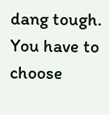dang tough. You have to choose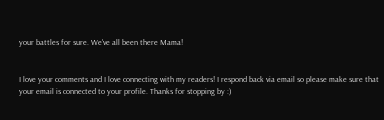your battles for sure. We've all been there Mama!


I love your comments and I love connecting with my readers! I respond back via email so please make sure that your email is connected to your profile. Thanks for stopping by :)